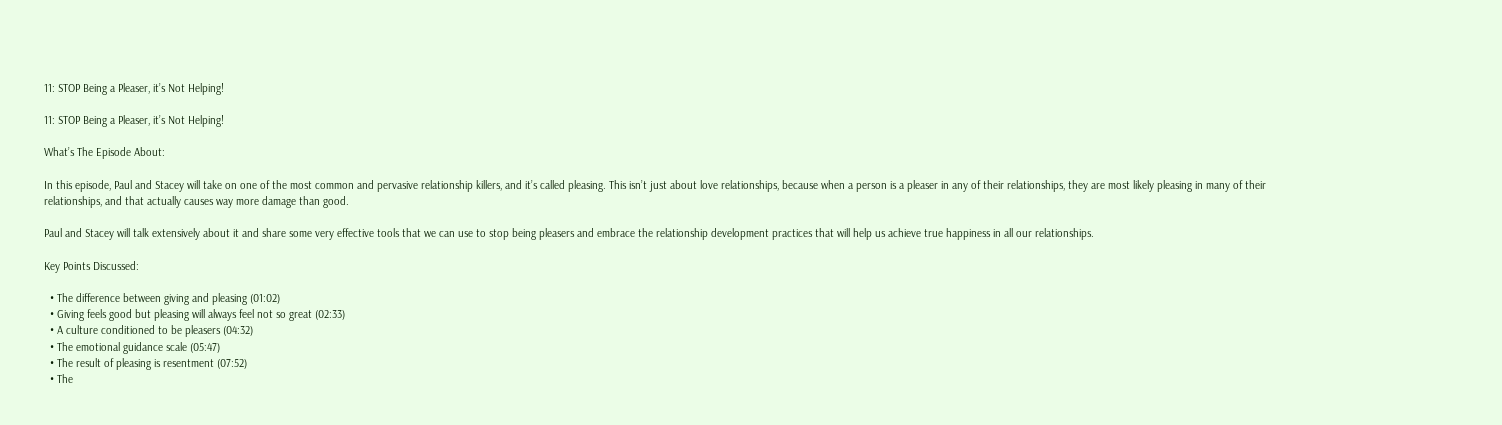11: STOP Being a Pleaser, it’s Not Helping!

11: STOP Being a Pleaser, it’s Not Helping!

What’s The Episode About:

In this episode, Paul and Stacey will take on one of the most common and pervasive relationship killers, and it’s called pleasing. This isn’t just about love relationships, because when a person is a pleaser in any of their relationships, they are most likely pleasing in many of their relationships, and that actually causes way more damage than good.

Paul and Stacey will talk extensively about it and share some very effective tools that we can use to stop being pleasers and embrace the relationship development practices that will help us achieve true happiness in all our relationships.

Key Points Discussed:

  • The difference between giving and pleasing (01:02)
  • Giving feels good but pleasing will always feel not so great (02:33)
  • A culture conditioned to be pleasers (04:32)
  • The emotional guidance scale (05:47)
  • The result of pleasing is resentment (07:52)
  • The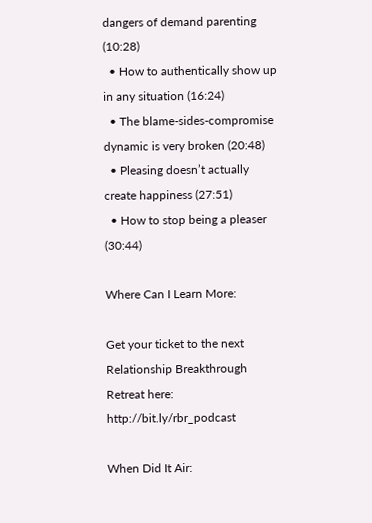dangers of demand parenting (10:28)
  • How to authentically show up in any situation (16:24)
  • The blame-sides-compromise dynamic is very broken (20:48)
  • Pleasing doesn’t actually create happiness (27:51)
  • How to stop being a pleaser (30:44)

Where Can I Learn More:

Get your ticket to the next Relationship Breakthrough Retreat here: http://bit.ly/rbr_podcast

When Did It Air: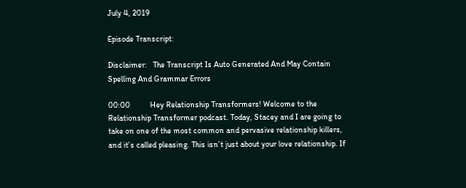July 4, 2019

Episode Transcript:

Disclaimer:   The Transcript Is Auto Generated And May Contain Spelling And Grammar Errors

00:00          Hey Relationship Transformers! Welcome to the Relationship Transformer podcast. Today, Stacey and I are going to take on one of the most common and pervasive relationship killers, and it’s called pleasing. This isn’t just about your love relationship. If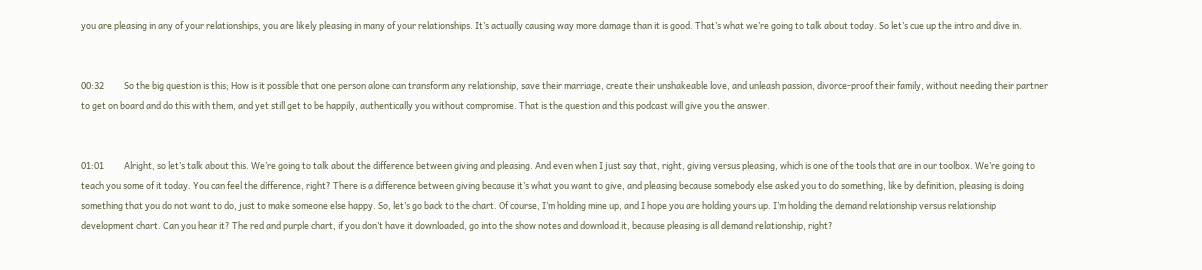you are pleasing in any of your relationships, you are likely pleasing in many of your relationships. It’s actually causing way more damage than it is good. That’s what we’re going to talk about today. So let’s cue up the intro and dive in.


00:32          So the big question is this; How is it possible that one person alone can transform any relationship, save their marriage, create their unshakeable love, and unleash passion, divorce-proof their family, without needing their partner to get on board and do this with them, and yet still get to be happily, authentically you without compromise. That is the question and this podcast will give you the answer.


01:01          Alright, so let’s talk about this. We’re going to talk about the difference between giving and pleasing. And even when I just say that, right, giving versus pleasing, which is one of the tools that are in our toolbox. We’re going to teach you some of it today. You can feel the difference, right? There is a difference between giving because it’s what you want to give, and pleasing because somebody else asked you to do something, like by definition, pleasing is doing something that you do not want to do, just to make someone else happy. So, let’s go back to the chart. Of course, I’m holding mine up, and I hope you are holding yours up. I’m holding the demand relationship versus relationship development chart. Can you hear it? The red and purple chart, if you don’t have it downloaded, go into the show notes and download it, because pleasing is all demand relationship, right?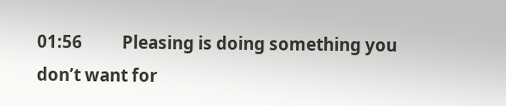01:56          Pleasing is doing something you don’t want for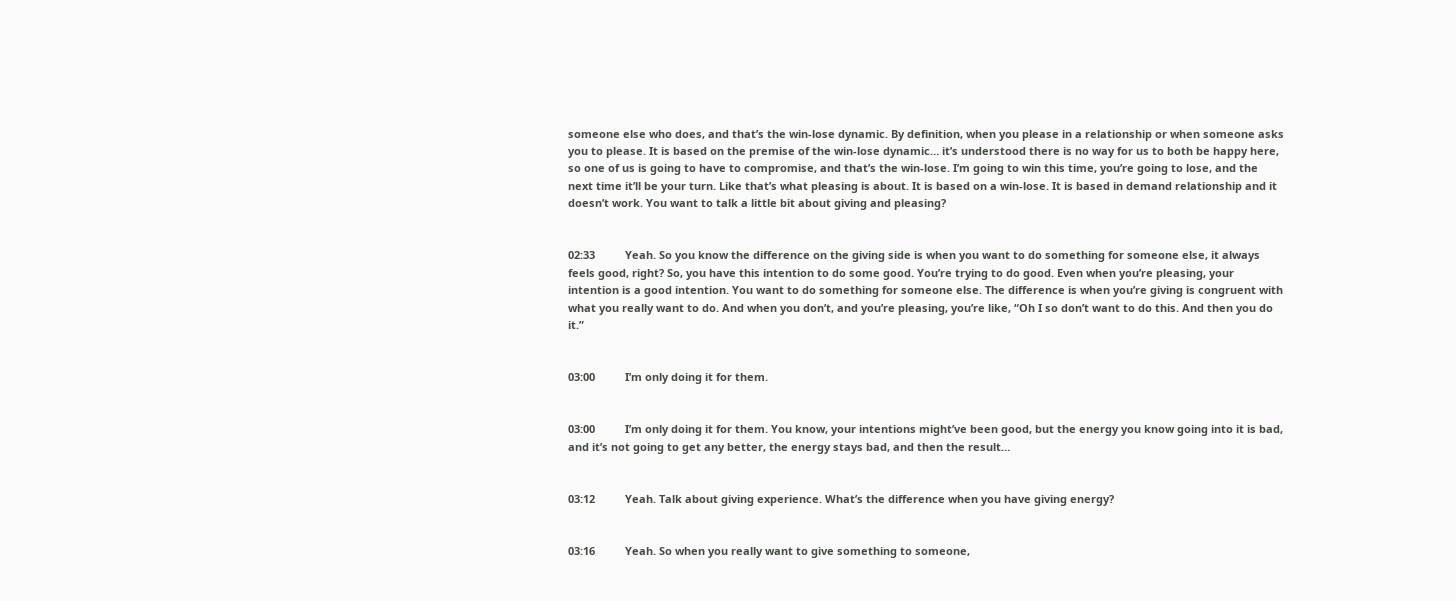someone else who does, and that’s the win-lose dynamic. By definition, when you please in a relationship or when someone asks you to please. It is based on the premise of the win-lose dynamic… it’s understood there is no way for us to both be happy here, so one of us is going to have to compromise, and that’s the win-lose. I’m going to win this time, you’re going to lose, and the next time it’ll be your turn. Like that’s what pleasing is about. It is based on a win-lose. It is based in demand relationship and it doesn’t work. You want to talk a little bit about giving and pleasing?


02:33          Yeah. So you know the difference on the giving side is when you want to do something for someone else, it always feels good, right? So, you have this intention to do some good. You’re trying to do good. Even when you’re pleasing, your intention is a good intention. You want to do something for someone else. The difference is when you’re giving is congruent with what you really want to do. And when you don’t, and you’re pleasing, you’re like, “Oh I so don’t want to do this. And then you do it.”


03:00          I’m only doing it for them.


03:00          I’m only doing it for them. You know, your intentions might’ve been good, but the energy you know going into it is bad, and it’s not going to get any better, the energy stays bad, and then the result…


03:12          Yeah. Talk about giving experience. What’s the difference when you have giving energy?


03:16          Yeah. So when you really want to give something to someone,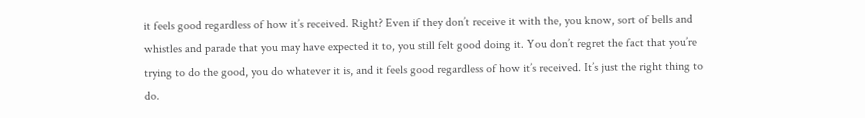it feels good regardless of how it’s received. Right? Even if they don’t receive it with the, you know, sort of bells and whistles and parade that you may have expected it to, you still felt good doing it. You don’t regret the fact that you’re trying to do the good, you do whatever it is, and it feels good regardless of how it’s received. It’s just the right thing to do.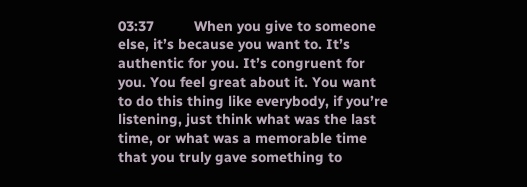03:37          When you give to someone else, it’s because you want to. It’s authentic for you. It’s congruent for you. You feel great about it. You want to do this thing like everybody, if you’re listening, just think what was the last time, or what was a memorable time that you truly gave something to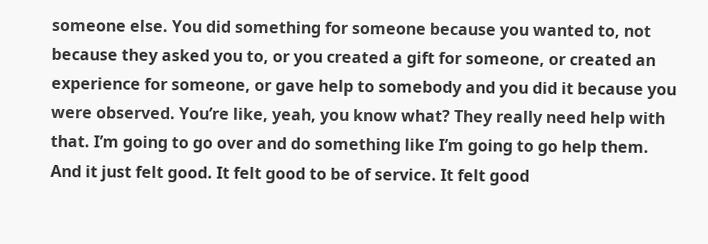someone else. You did something for someone because you wanted to, not because they asked you to, or you created a gift for someone, or created an experience for someone, or gave help to somebody and you did it because you were observed. You’re like, yeah, you know what? They really need help with that. I’m going to go over and do something like I’m going to go help them. And it just felt good. It felt good to be of service. It felt good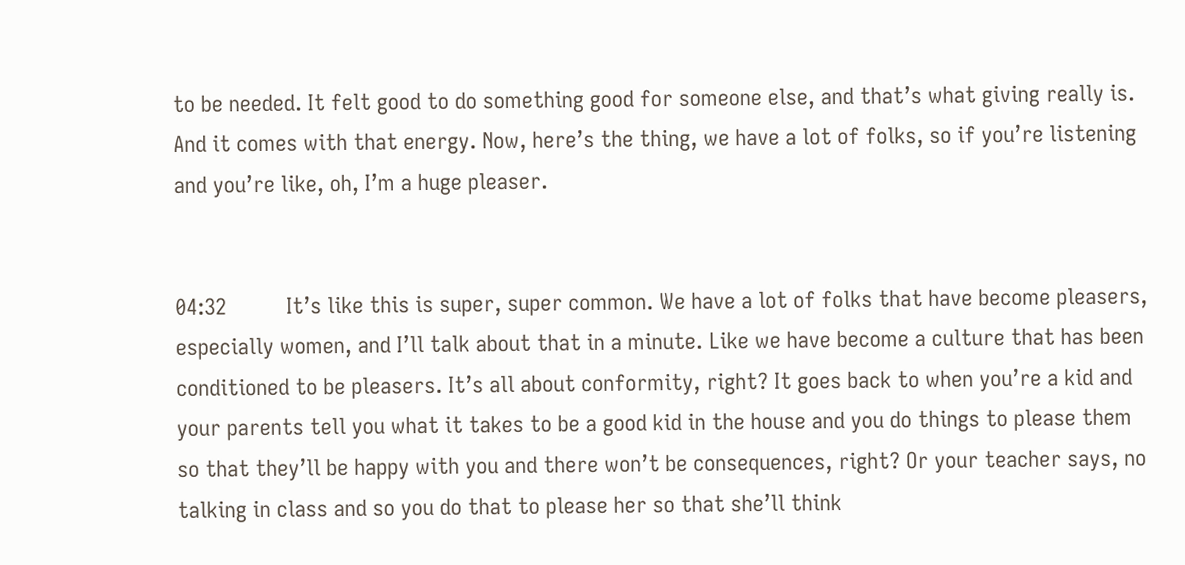to be needed. It felt good to do something good for someone else, and that’s what giving really is. And it comes with that energy. Now, here’s the thing, we have a lot of folks, so if you’re listening and you’re like, oh, I’m a huge pleaser.


04:32          It’s like this is super, super common. We have a lot of folks that have become pleasers, especially women, and I’ll talk about that in a minute. Like we have become a culture that has been conditioned to be pleasers. It’s all about conformity, right? It goes back to when you’re a kid and your parents tell you what it takes to be a good kid in the house and you do things to please them so that they’ll be happy with you and there won’t be consequences, right? Or your teacher says, no talking in class and so you do that to please her so that she’ll think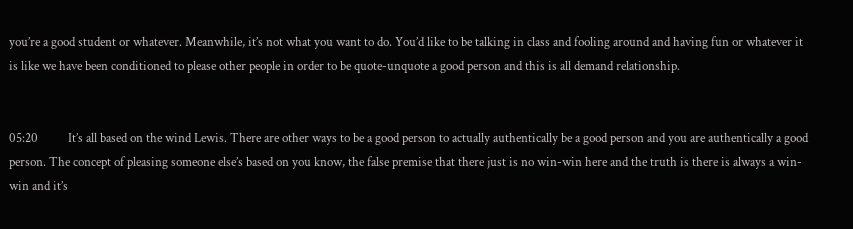you’re a good student or whatever. Meanwhile, it’s not what you want to do. You’d like to be talking in class and fooling around and having fun or whatever it is like we have been conditioned to please other people in order to be quote-unquote a good person and this is all demand relationship.


05:20          It’s all based on the wind Lewis. There are other ways to be a good person to actually authentically be a good person and you are authentically a good person. The concept of pleasing someone else’s based on you know, the false premise that there just is no win-win here and the truth is there is always a win-win and it’s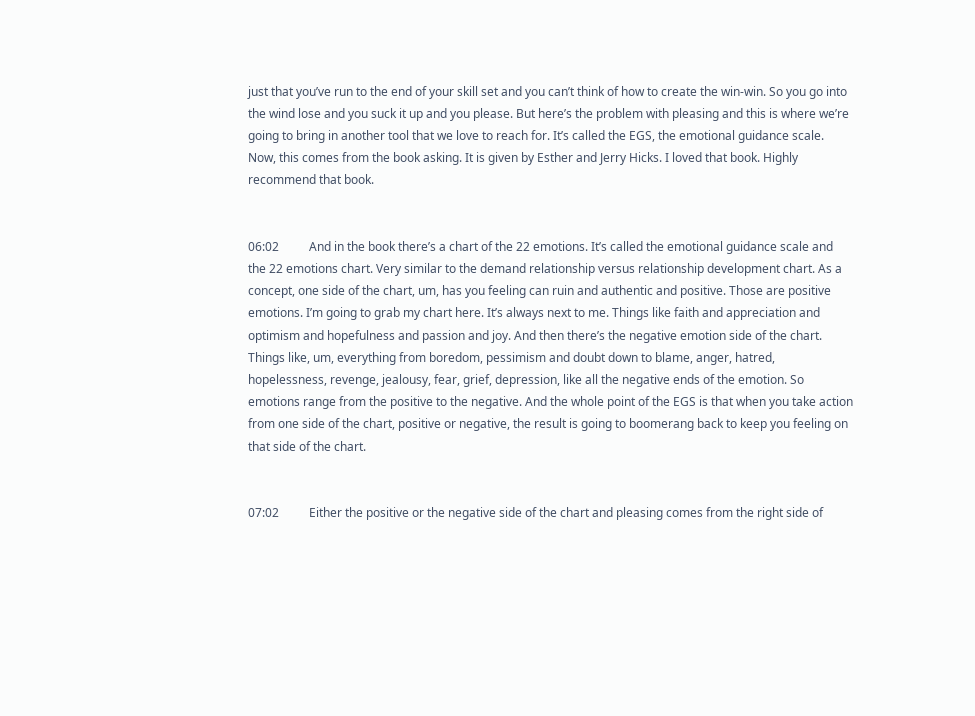just that you’ve run to the end of your skill set and you can’t think of how to create the win-win. So you go into the wind lose and you suck it up and you please. But here’s the problem with pleasing and this is where we’re going to bring in another tool that we love to reach for. It’s called the EGS, the emotional guidance scale. Now, this comes from the book asking. It is given by Esther and Jerry Hicks. I loved that book. Highly recommend that book.


06:02          And in the book there’s a chart of the 22 emotions. It’s called the emotional guidance scale and the 22 emotions chart. Very similar to the demand relationship versus relationship development chart. As a concept, one side of the chart, um, has you feeling can ruin and authentic and positive. Those are positive emotions. I’m going to grab my chart here. It’s always next to me. Things like faith and appreciation and optimism and hopefulness and passion and joy. And then there’s the negative emotion side of the chart. Things like, um, everything from boredom, pessimism and doubt down to blame, anger, hatred, hopelessness, revenge, jealousy, fear, grief, depression, like all the negative ends of the emotion. So emotions range from the positive to the negative. And the whole point of the EGS is that when you take action from one side of the chart, positive or negative, the result is going to boomerang back to keep you feeling on that side of the chart.


07:02          Either the positive or the negative side of the chart and pleasing comes from the right side of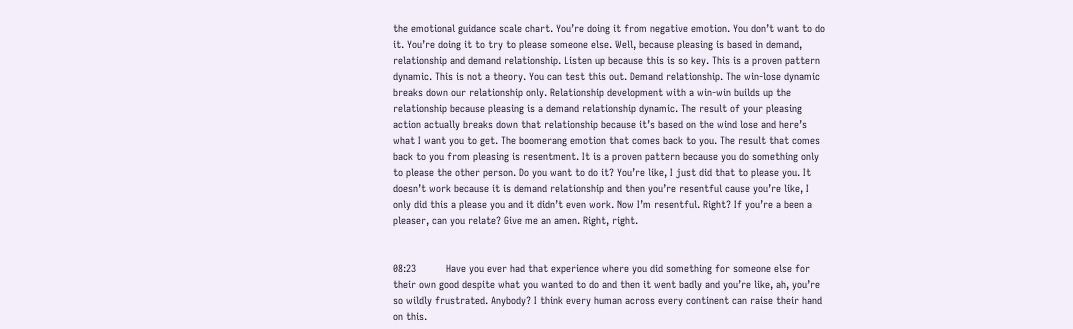the emotional guidance scale chart. You’re doing it from negative emotion. You don’t want to do it. You’re doing it to try to please someone else. Well, because pleasing is based in demand, relationship and demand relationship. Listen up because this is so key. This is a proven pattern dynamic. This is not a theory. You can test this out. Demand relationship. The win-lose dynamic breaks down our relationship only. Relationship development with a win-win builds up the relationship because pleasing is a demand relationship dynamic. The result of your pleasing action actually breaks down that relationship because it’s based on the wind lose and here’s what I want you to get. The boomerang emotion that comes back to you. The result that comes back to you from pleasing is resentment. It is a proven pattern because you do something only to please the other person. Do you want to do it? You’re like, I just did that to please you. It doesn’t work because it is demand relationship and then you’re resentful cause you’re like, I only did this a please you and it didn’t even work. Now I’m resentful. Right? If you’re a been a pleaser, can you relate? Give me an amen. Right, right.


08:23          Have you ever had that experience where you did something for someone else for their own good despite what you wanted to do and then it went badly and you’re like, ah, you’re so wildly frustrated. Anybody? I think every human across every continent can raise their hand on this.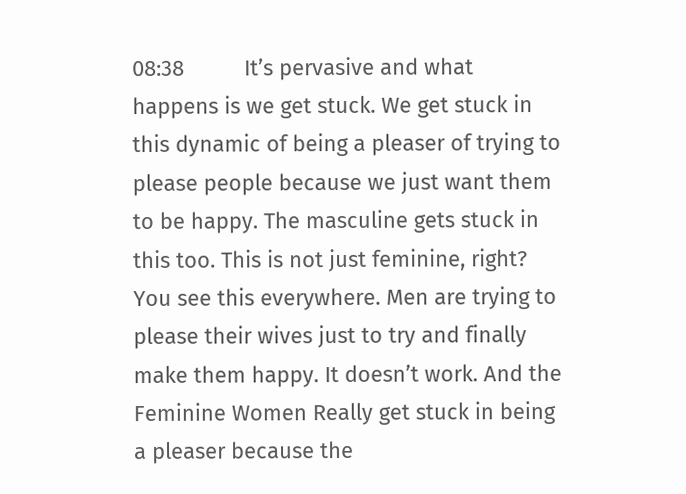08:38          It’s pervasive and what happens is we get stuck. We get stuck in this dynamic of being a pleaser of trying to please people because we just want them to be happy. The masculine gets stuck in this too. This is not just feminine, right? You see this everywhere. Men are trying to please their wives just to try and finally make them happy. It doesn’t work. And the Feminine Women Really get stuck in being a pleaser because the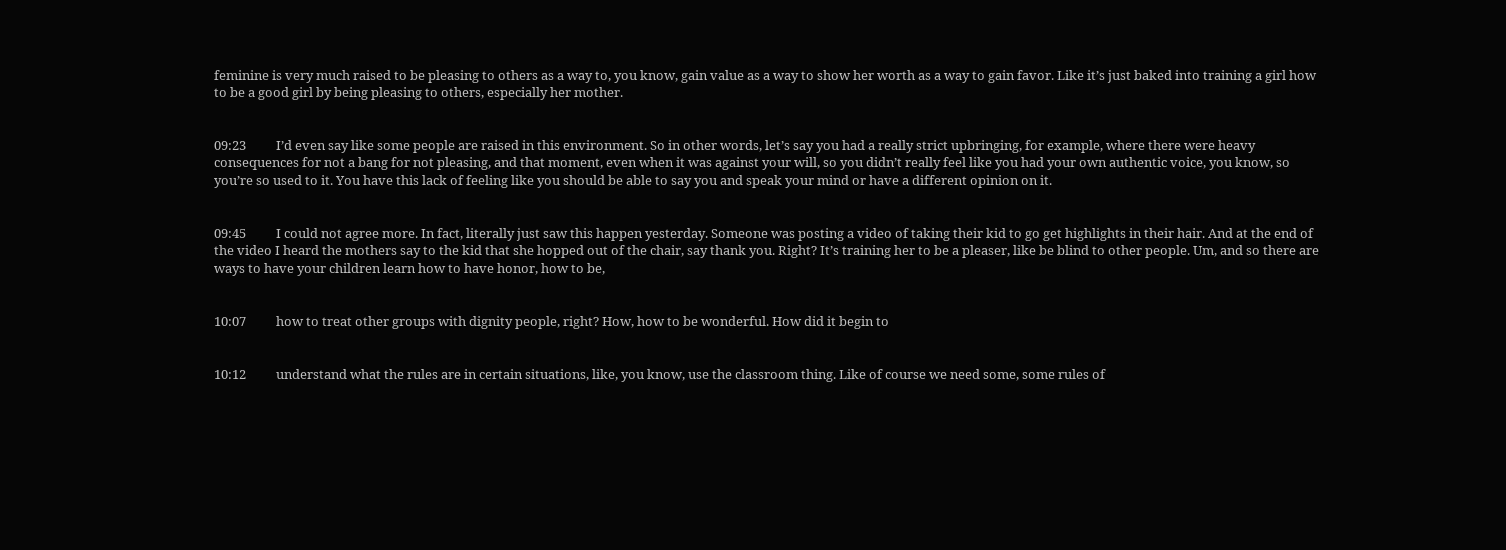feminine is very much raised to be pleasing to others as a way to, you know, gain value as a way to show her worth as a way to gain favor. Like it’s just baked into training a girl how to be a good girl by being pleasing to others, especially her mother.


09:23          I’d even say like some people are raised in this environment. So in other words, let’s say you had a really strict upbringing, for example, where there were heavy consequences for not a bang for not pleasing, and that moment, even when it was against your will, so you didn’t really feel like you had your own authentic voice, you know, so you’re so used to it. You have this lack of feeling like you should be able to say you and speak your mind or have a different opinion on it.


09:45          I could not agree more. In fact, literally just saw this happen yesterday. Someone was posting a video of taking their kid to go get highlights in their hair. And at the end of the video I heard the mothers say to the kid that she hopped out of the chair, say thank you. Right? It’s training her to be a pleaser, like be blind to other people. Um, and so there are ways to have your children learn how to have honor, how to be,


10:07          how to treat other groups with dignity people, right? How, how to be wonderful. How did it begin to


10:12          understand what the rules are in certain situations, like, you know, use the classroom thing. Like of course we need some, some rules of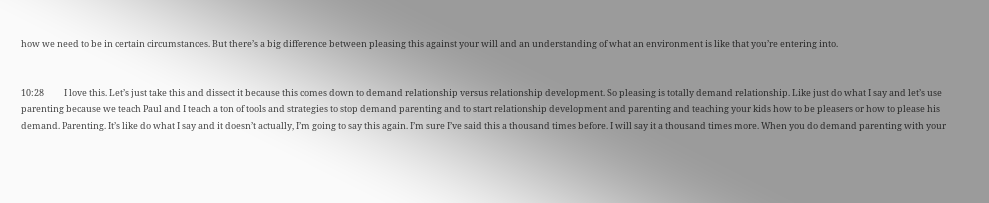how we need to be in certain circumstances. But there’s a big difference between pleasing this against your will and an understanding of what an environment is like that you’re entering into.


10:28          I love this. Let’s just take this and dissect it because this comes down to demand relationship versus relationship development. So pleasing is totally demand relationship. Like just do what I say and let’s use parenting because we teach Paul and I teach a ton of tools and strategies to stop demand parenting and to start relationship development and parenting and teaching your kids how to be pleasers or how to please his demand. Parenting. It’s like do what I say and it doesn’t actually, I’m going to say this again. I’m sure I’ve said this a thousand times before. I will say it a thousand times more. When you do demand parenting with your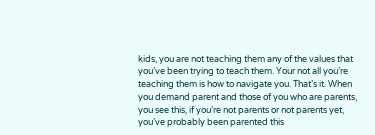kids, you are not teaching them any of the values that you’ve been trying to teach them. Your not all you’re teaching them is how to navigate you. That’s it. When you demand parent and those of you who are parents, you see this, if you’re not parents or not parents yet, you’ve probably been parented this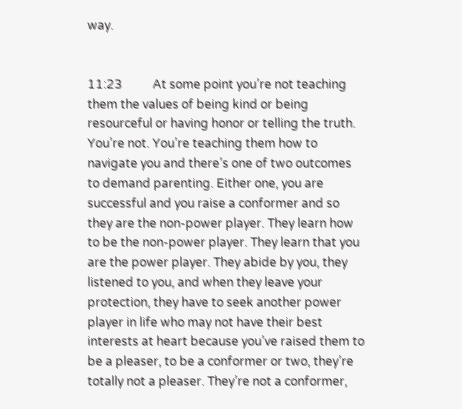way.


11:23          At some point you’re not teaching them the values of being kind or being resourceful or having honor or telling the truth. You’re not. You’re teaching them how to navigate you and there’s one of two outcomes to demand parenting. Either one, you are successful and you raise a conformer and so they are the non-power player. They learn how to be the non-power player. They learn that you are the power player. They abide by you, they listened to you, and when they leave your protection, they have to seek another power player in life who may not have their best interests at heart because you’ve raised them to be a pleaser, to be a conformer or two, they’re totally not a pleaser. They’re not a conformer,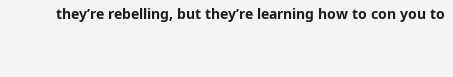they’re rebelling, but they’re learning how to con you to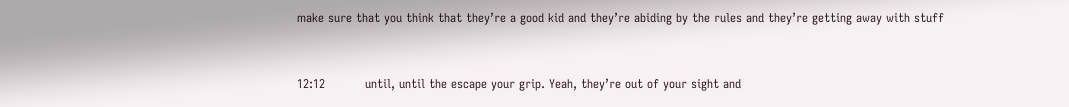make sure that you think that they’re a good kid and they’re abiding by the rules and they’re getting away with stuff


12:12          until, until the escape your grip. Yeah, they’re out of your sight and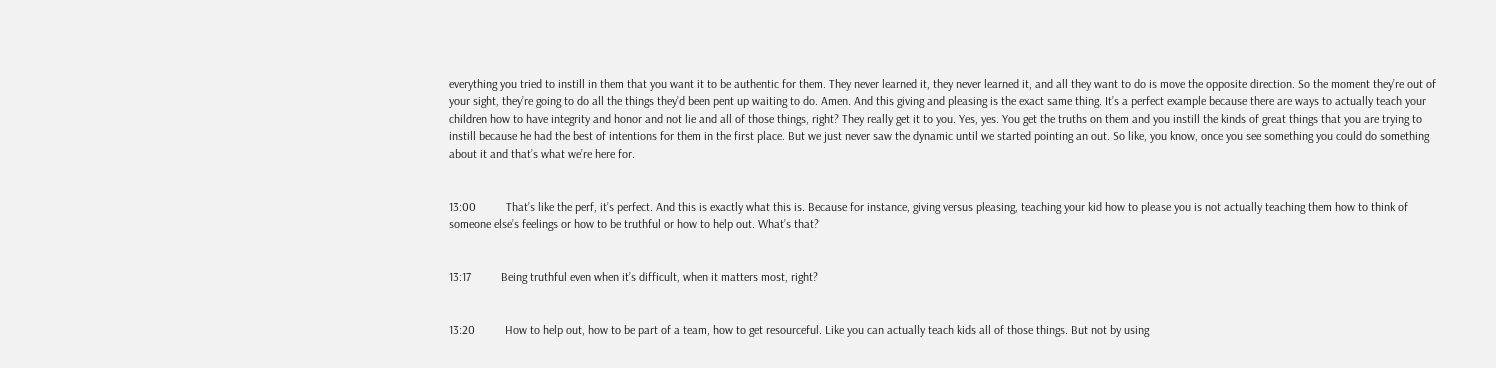everything you tried to instill in them that you want it to be authentic for them. They never learned it, they never learned it, and all they want to do is move the opposite direction. So the moment they’re out of your sight, they’re going to do all the things they’d been pent up waiting to do. Amen. And this giving and pleasing is the exact same thing. It’s a perfect example because there are ways to actually teach your children how to have integrity and honor and not lie and all of those things, right? They really get it to you. Yes, yes. You get the truths on them and you instill the kinds of great things that you are trying to instill because he had the best of intentions for them in the first place. But we just never saw the dynamic until we started pointing an out. So like, you know, once you see something you could do something about it and that’s what we’re here for.


13:00          That’s like the perf, it’s perfect. And this is exactly what this is. Because for instance, giving versus pleasing, teaching your kid how to please you is not actually teaching them how to think of someone else’s feelings or how to be truthful or how to help out. What’s that?


13:17          Being truthful even when it’s difficult, when it matters most, right?


13:20          How to help out, how to be part of a team, how to get resourceful. Like you can actually teach kids all of those things. But not by using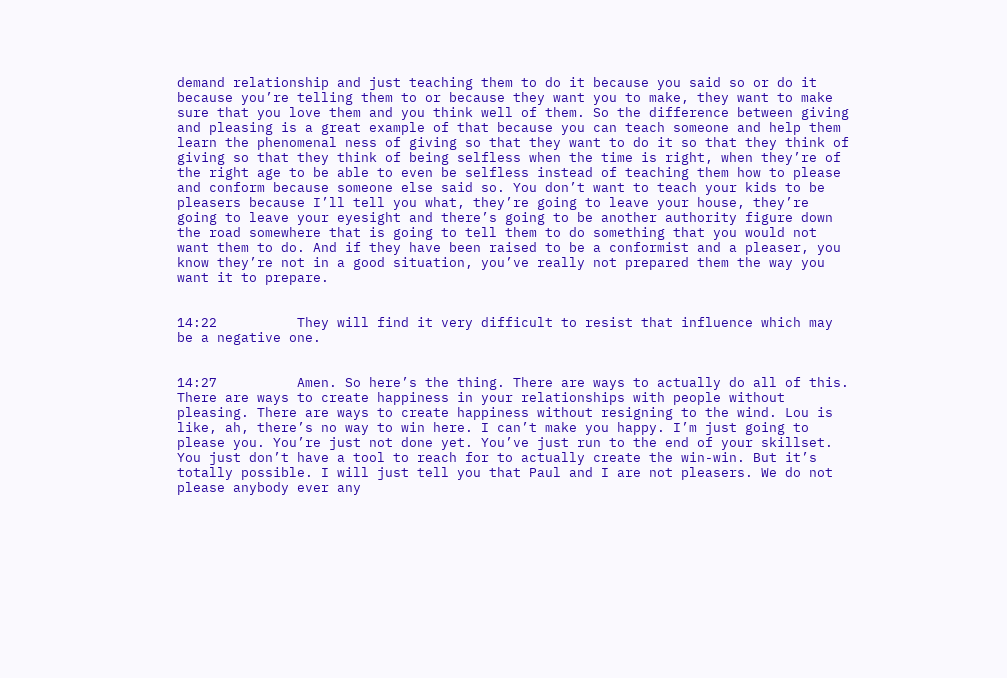demand relationship and just teaching them to do it because you said so or do it because you’re telling them to or because they want you to make, they want to make sure that you love them and you think well of them. So the difference between giving and pleasing is a great example of that because you can teach someone and help them learn the phenomenal ness of giving so that they want to do it so that they think of giving so that they think of being selfless when the time is right, when they’re of the right age to be able to even be selfless instead of teaching them how to please and conform because someone else said so. You don’t want to teach your kids to be pleasers because I’ll tell you what, they’re going to leave your house, they’re going to leave your eyesight and there’s going to be another authority figure down the road somewhere that is going to tell them to do something that you would not want them to do. And if they have been raised to be a conformist and a pleaser, you know they’re not in a good situation, you’ve really not prepared them the way you want it to prepare.


14:22          They will find it very difficult to resist that influence which may be a negative one.


14:27          Amen. So here’s the thing. There are ways to actually do all of this. There are ways to create happiness in your relationships with people without pleasing. There are ways to create happiness without resigning to the wind. Lou is like, ah, there’s no way to win here. I can’t make you happy. I’m just going to please you. You’re just not done yet. You’ve just run to the end of your skillset. You just don’t have a tool to reach for to actually create the win-win. But it’s totally possible. I will just tell you that Paul and I are not pleasers. We do not please anybody ever any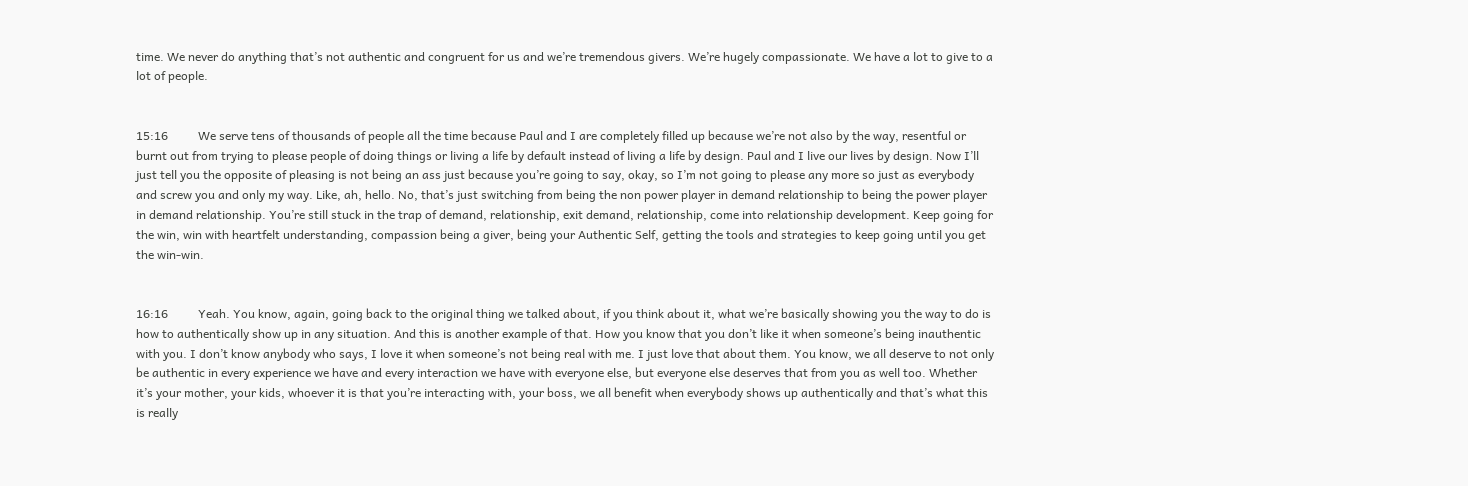time. We never do anything that’s not authentic and congruent for us and we’re tremendous givers. We’re hugely compassionate. We have a lot to give to a lot of people.


15:16          We serve tens of thousands of people all the time because Paul and I are completely filled up because we’re not also by the way, resentful or burnt out from trying to please people of doing things or living a life by default instead of living a life by design. Paul and I live our lives by design. Now I’ll just tell you the opposite of pleasing is not being an ass just because you’re going to say, okay, so I’m not going to please any more so just as everybody and screw you and only my way. Like, ah, hello. No, that’s just switching from being the non power player in demand relationship to being the power player in demand relationship. You’re still stuck in the trap of demand, relationship, exit demand, relationship, come into relationship development. Keep going for the win, win with heartfelt understanding, compassion being a giver, being your Authentic Self, getting the tools and strategies to keep going until you get the win-win.


16:16          Yeah. You know, again, going back to the original thing we talked about, if you think about it, what we’re basically showing you the way to do is how to authentically show up in any situation. And this is another example of that. How you know that you don’t like it when someone’s being inauthentic with you. I don’t know anybody who says, I love it when someone’s not being real with me. I just love that about them. You know, we all deserve to not only be authentic in every experience we have and every interaction we have with everyone else, but everyone else deserves that from you as well too. Whether it’s your mother, your kids, whoever it is that you’re interacting with, your boss, we all benefit when everybody shows up authentically and that’s what this is really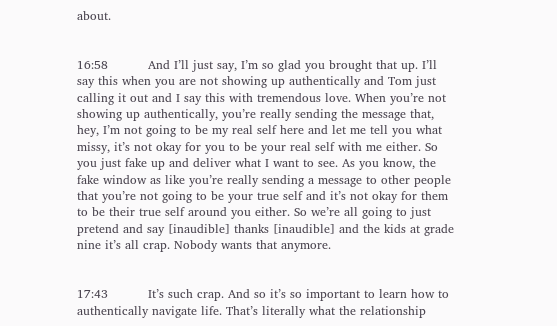about.


16:58          And I’ll just say, I’m so glad you brought that up. I’ll say this when you are not showing up authentically and Tom just calling it out and I say this with tremendous love. When you’re not showing up authentically, you’re really sending the message that, hey, I’m not going to be my real self here and let me tell you what missy, it’s not okay for you to be your real self with me either. So you just fake up and deliver what I want to see. As you know, the fake window as like you’re really sending a message to other people that you’re not going to be your true self and it’s not okay for them to be their true self around you either. So we’re all going to just pretend and say [inaudible] thanks [inaudible] and the kids at grade nine it’s all crap. Nobody wants that anymore.


17:43          It’s such crap. And so it’s so important to learn how to authentically navigate life. That’s literally what the relationship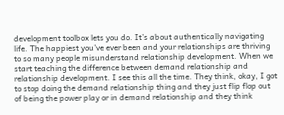development toolbox lets you do. It’s about authentically navigating life. The happiest you’ve ever been and your relationships are thriving to so many people misunderstand relationship development. When we start teaching the difference between demand relationship and relationship development. I see this all the time. They think, okay, I got to stop doing the demand relationship thing and they just flip flop out of being the power play or in demand relationship and they think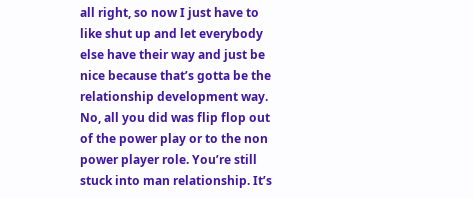all right, so now I just have to like shut up and let everybody else have their way and just be nice because that’s gotta be the relationship development way. No, all you did was flip flop out of the power play or to the non power player role. You’re still stuck into man relationship. It’s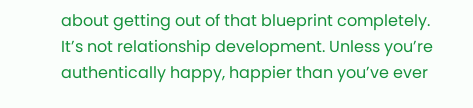about getting out of that blueprint completely. It’s not relationship development. Unless you’re authentically happy, happier than you’ve ever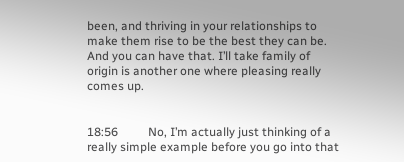been, and thriving in your relationships to make them rise to be the best they can be. And you can have that. I’ll take family of origin is another one where pleasing really comes up.


18:56          No, I’m actually just thinking of a really simple example before you go into that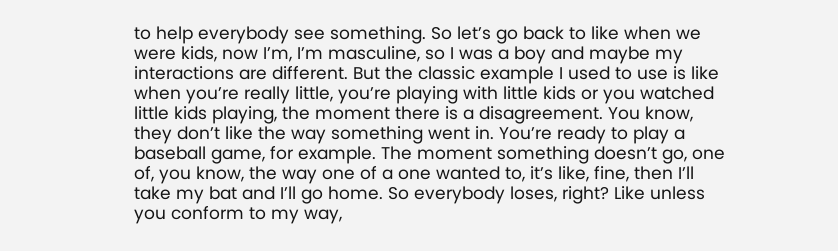to help everybody see something. So let’s go back to like when we were kids, now I’m, I’m masculine, so I was a boy and maybe my interactions are different. But the classic example I used to use is like when you’re really little, you’re playing with little kids or you watched little kids playing, the moment there is a disagreement. You know, they don’t like the way something went in. You’re ready to play a baseball game, for example. The moment something doesn’t go, one of, you know, the way one of a one wanted to, it’s like, fine, then I’ll take my bat and I’ll go home. So everybody loses, right? Like unless you conform to my way,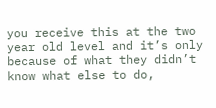you receive this at the two year old level and it’s only because of what they didn’t know what else to do,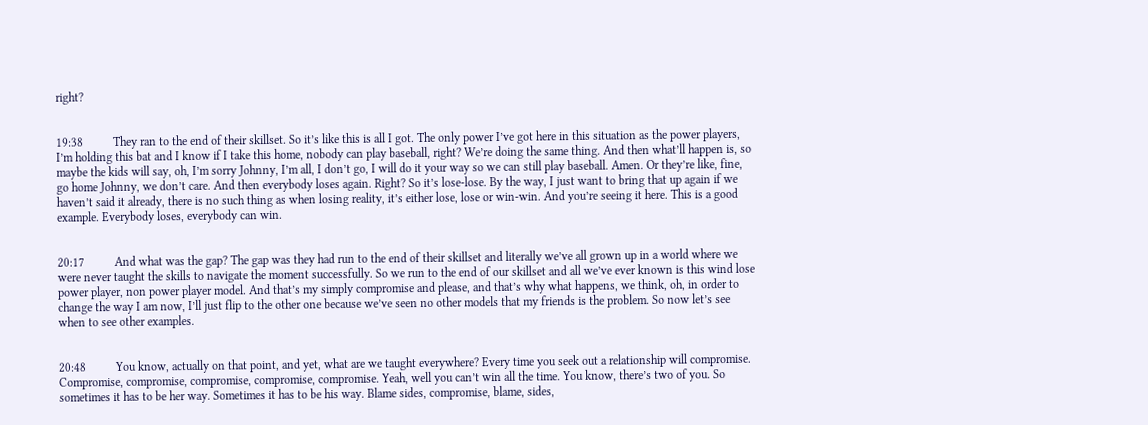right?


19:38          They ran to the end of their skillset. So it’s like this is all I got. The only power I’ve got here in this situation as the power players, I’m holding this bat and I know if I take this home, nobody can play baseball, right? We’re doing the same thing. And then what’ll happen is, so maybe the kids will say, oh, I’m sorry Johnny, I’m all, I don’t go, I will do it your way so we can still play baseball. Amen. Or they’re like, fine, go home Johnny, we don’t care. And then everybody loses again. Right? So it’s lose-lose. By the way, I just want to bring that up again if we haven’t said it already, there is no such thing as when losing reality, it’s either lose, lose or win-win. And you’re seeing it here. This is a good example. Everybody loses, everybody can win.


20:17          And what was the gap? The gap was they had run to the end of their skillset and literally we’ve all grown up in a world where we were never taught the skills to navigate the moment successfully. So we run to the end of our skillset and all we’ve ever known is this wind lose power player, non power player model. And that’s my simply compromise and please, and that’s why what happens, we think, oh, in order to change the way I am now, I’ll just flip to the other one because we’ve seen no other models that my friends is the problem. So now let’s see when to see other examples.


20:48          You know, actually on that point, and yet, what are we taught everywhere? Every time you seek out a relationship will compromise. Compromise, compromise, compromise, compromise, compromise. Yeah, well you can’t win all the time. You know, there’s two of you. So sometimes it has to be her way. Sometimes it has to be his way. Blame sides, compromise, blame, sides,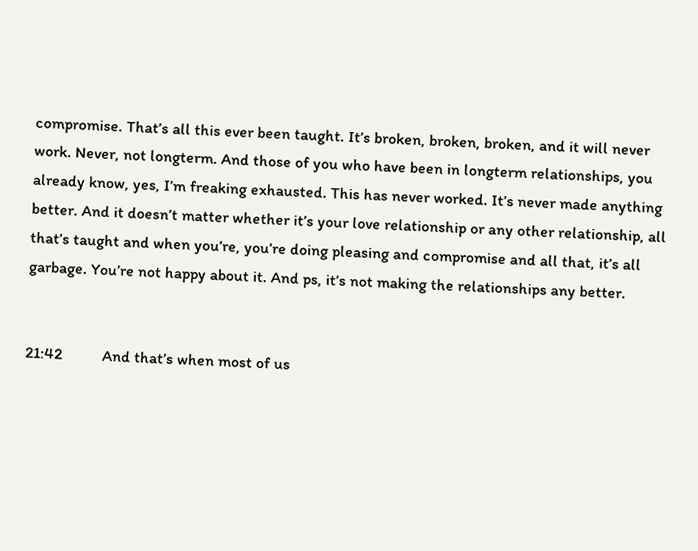compromise. That’s all this ever been taught. It’s broken, broken, broken, and it will never work. Never, not longterm. And those of you who have been in longterm relationships, you already know, yes, I’m freaking exhausted. This has never worked. It’s never made anything better. And it doesn’t matter whether it’s your love relationship or any other relationship, all that’s taught and when you’re, you’re doing pleasing and compromise and all that, it’s all garbage. You’re not happy about it. And ps, it’s not making the relationships any better.


21:42          And that’s when most of us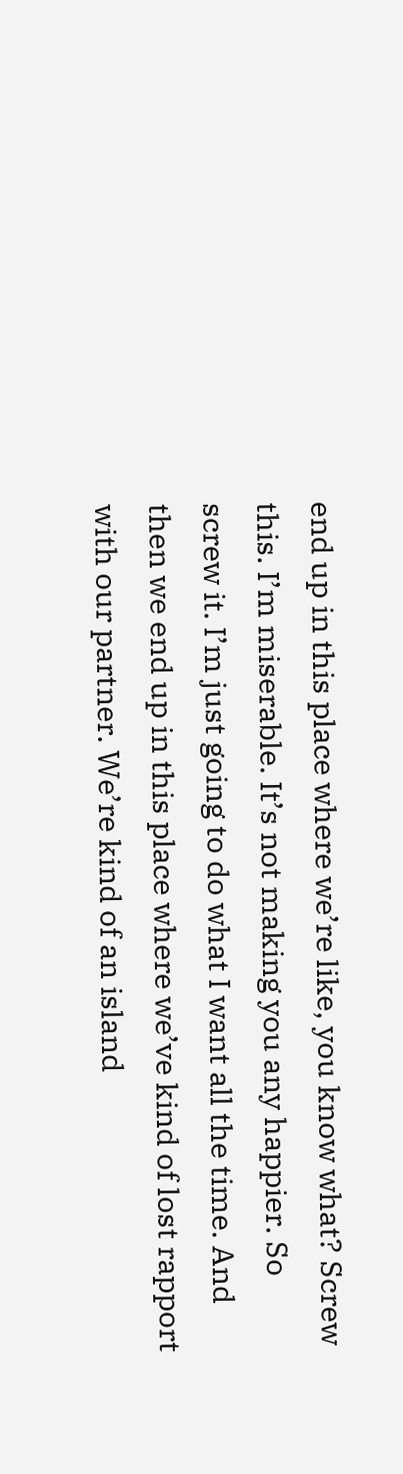end up in this place where we’re like, you know what? Screw this. I’m miserable. It’s not making you any happier. So screw it. I’m just going to do what I want all the time. And then we end up in this place where we’ve kind of lost rapport with our partner. We’re kind of an island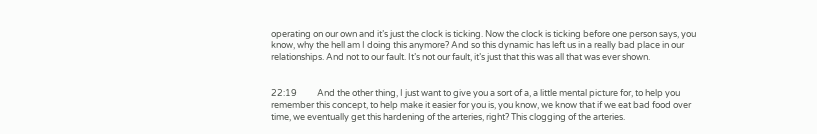operating on our own and it’s just the clock is ticking. Now the clock is ticking before one person says, you know, why the hell am I doing this anymore? And so this dynamic has left us in a really bad place in our relationships. And not to our fault. It’s not our fault, it’s just that this was all that was ever shown.


22:19          And the other thing, I just want to give you a sort of a, a little mental picture for, to help you remember this concept, to help make it easier for you is, you know, we know that if we eat bad food over time, we eventually get this hardening of the arteries, right? This clogging of the arteries.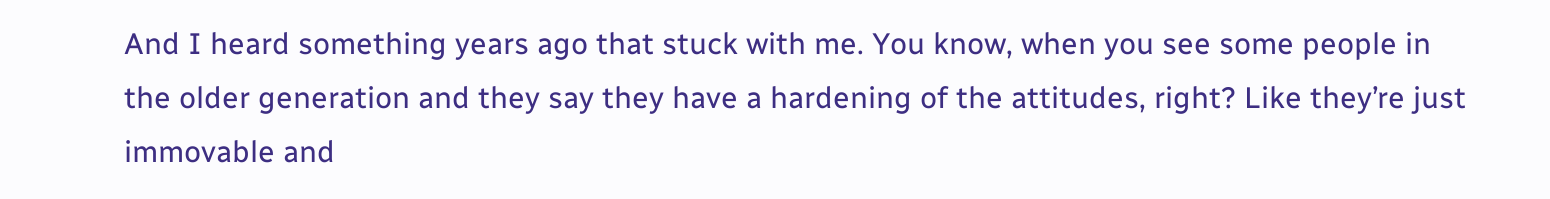And I heard something years ago that stuck with me. You know, when you see some people in the older generation and they say they have a hardening of the attitudes, right? Like they’re just immovable and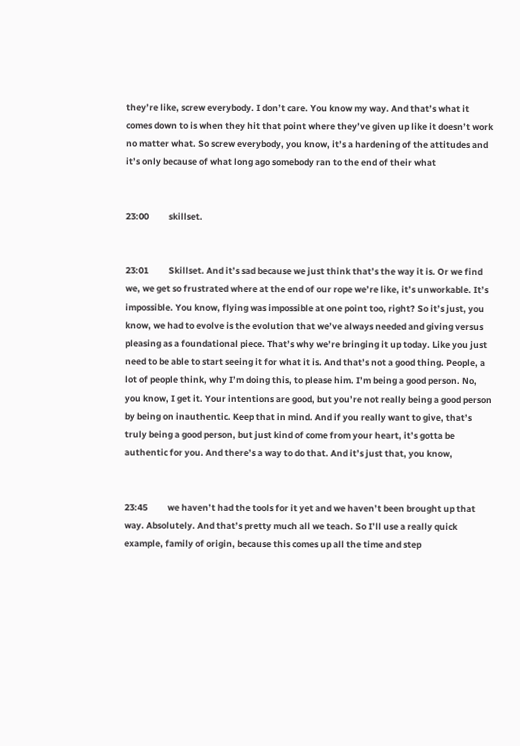they’re like, screw everybody. I don’t care. You know my way. And that’s what it comes down to is when they hit that point where they’ve given up like it doesn’t work no matter what. So screw everybody, you know, it’s a hardening of the attitudes and it’s only because of what long ago somebody ran to the end of their what


23:00          skillset.


23:01          Skillset. And it’s sad because we just think that’s the way it is. Or we find we, we get so frustrated where at the end of our rope we’re like, it’s unworkable. It’s impossible. You know, flying was impossible at one point too, right? So it’s just, you know, we had to evolve is the evolution that we’ve always needed and giving versus pleasing as a foundational piece. That’s why we’re bringing it up today. Like you just need to be able to start seeing it for what it is. And that’s not a good thing. People, a lot of people think, why I’m doing this, to please him. I’m being a good person. No, you know, I get it. Your intentions are good, but you’re not really being a good person by being on inauthentic. Keep that in mind. And if you really want to give, that’s truly being a good person, but just kind of come from your heart, it’s gotta be authentic for you. And there’s a way to do that. And it’s just that, you know,


23:45          we haven’t had the tools for it yet and we haven’t been brought up that way. Absolutely. And that’s pretty much all we teach. So I’ll use a really quick example, family of origin, because this comes up all the time and step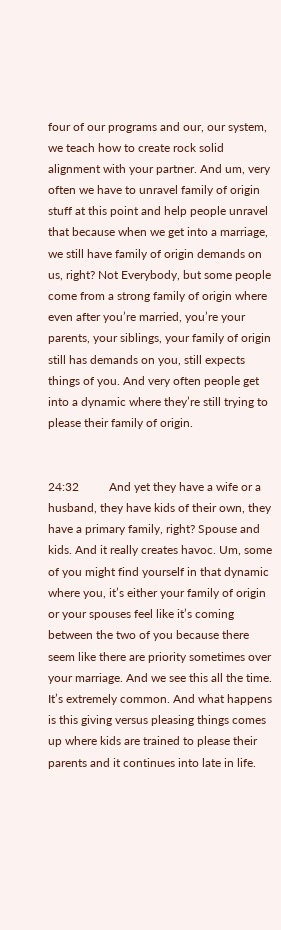four of our programs and our, our system, we teach how to create rock solid alignment with your partner. And um, very often we have to unravel family of origin stuff at this point and help people unravel that because when we get into a marriage, we still have family of origin demands on us, right? Not Everybody, but some people come from a strong family of origin where even after you’re married, you’re your parents, your siblings, your family of origin still has demands on you, still expects things of you. And very often people get into a dynamic where they’re still trying to please their family of origin.


24:32          And yet they have a wife or a husband, they have kids of their own, they have a primary family, right? Spouse and kids. And it really creates havoc. Um, some of you might find yourself in that dynamic where you, it’s either your family of origin or your spouses feel like it’s coming between the two of you because there seem like there are priority sometimes over your marriage. And we see this all the time. It’s extremely common. And what happens is this giving versus pleasing things comes up where kids are trained to please their parents and it continues into late in life.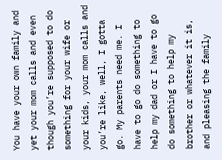You have your own family and yet your mom calls and even though you’re supposed to do something for your wife or your kids, your mom calls and you’re like, well, I gotta go. My parents need me. I have to go do something to help my dad or I have to go do something to help my brother or whatever it is, and pleasing the family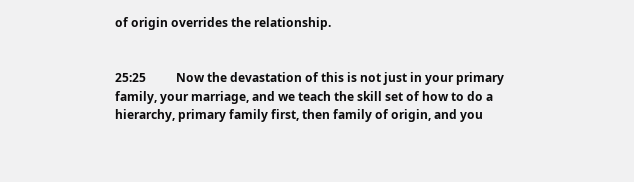of origin overrides the relationship.


25:25          Now the devastation of this is not just in your primary family, your marriage, and we teach the skill set of how to do a hierarchy, primary family first, then family of origin, and you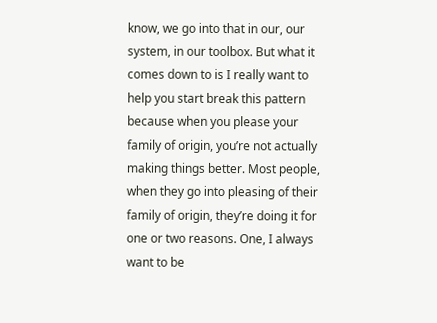know, we go into that in our, our system, in our toolbox. But what it comes down to is I really want to help you start break this pattern because when you please your family of origin, you’re not actually making things better. Most people, when they go into pleasing of their family of origin, they’re doing it for one or two reasons. One, I always want to be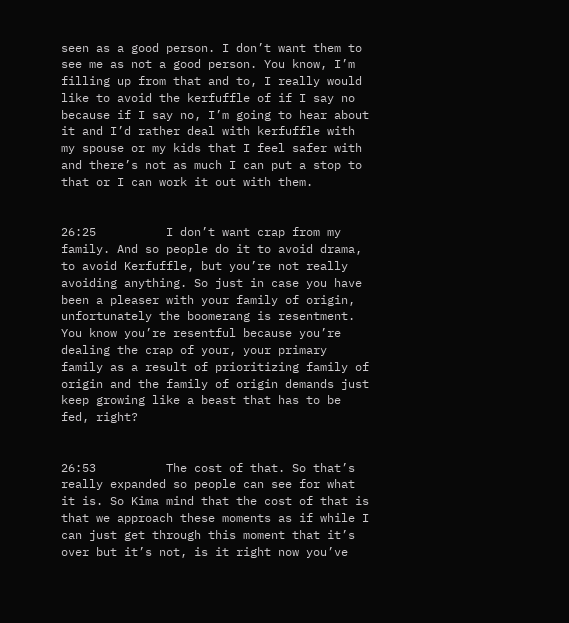seen as a good person. I don’t want them to see me as not a good person. You know, I’m filling up from that and to, I really would like to avoid the kerfuffle of if I say no because if I say no, I’m going to hear about it and I’d rather deal with kerfuffle with my spouse or my kids that I feel safer with and there’s not as much I can put a stop to that or I can work it out with them.


26:25          I don’t want crap from my family. And so people do it to avoid drama, to avoid Kerfuffle, but you’re not really avoiding anything. So just in case you have been a pleaser with your family of origin, unfortunately the boomerang is resentment. You know you’re resentful because you’re dealing the crap of your, your primary family as a result of prioritizing family of origin and the family of origin demands just keep growing like a beast that has to be fed, right?


26:53          The cost of that. So that’s really expanded so people can see for what it is. So Kima mind that the cost of that is that we approach these moments as if while I can just get through this moment that it’s over but it’s not, is it right now you’ve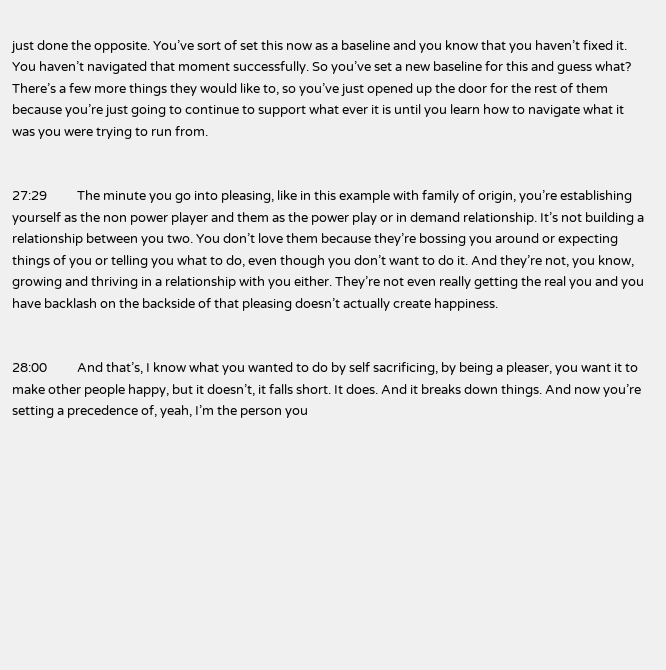just done the opposite. You’ve sort of set this now as a baseline and you know that you haven’t fixed it. You haven’t navigated that moment successfully. So you’ve set a new baseline for this and guess what? There’s a few more things they would like to, so you’ve just opened up the door for the rest of them because you’re just going to continue to support what ever it is until you learn how to navigate what it was you were trying to run from.


27:29          The minute you go into pleasing, like in this example with family of origin, you’re establishing yourself as the non power player and them as the power play or in demand relationship. It’s not building a relationship between you two. You don’t love them because they’re bossing you around or expecting things of you or telling you what to do, even though you don’t want to do it. And they’re not, you know, growing and thriving in a relationship with you either. They’re not even really getting the real you and you have backlash on the backside of that pleasing doesn’t actually create happiness.


28:00          And that’s, I know what you wanted to do by self sacrificing, by being a pleaser, you want it to make other people happy, but it doesn’t, it falls short. It does. And it breaks down things. And now you’re setting a precedence of, yeah, I’m the person you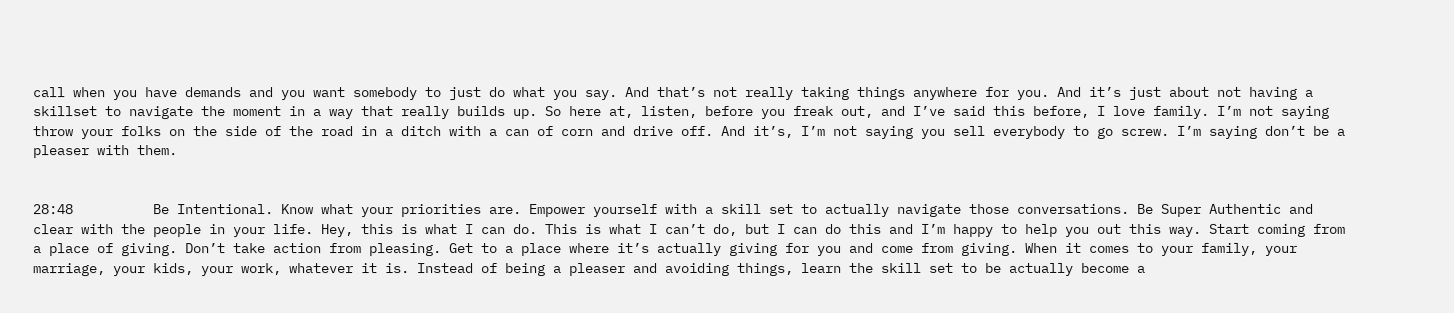call when you have demands and you want somebody to just do what you say. And that’s not really taking things anywhere for you. And it’s just about not having a skillset to navigate the moment in a way that really builds up. So here at, listen, before you freak out, and I’ve said this before, I love family. I’m not saying throw your folks on the side of the road in a ditch with a can of corn and drive off. And it’s, I’m not saying you sell everybody to go screw. I’m saying don’t be a pleaser with them.


28:48          Be Intentional. Know what your priorities are. Empower yourself with a skill set to actually navigate those conversations. Be Super Authentic and clear with the people in your life. Hey, this is what I can do. This is what I can’t do, but I can do this and I’m happy to help you out this way. Start coming from a place of giving. Don’t take action from pleasing. Get to a place where it’s actually giving for you and come from giving. When it comes to your family, your marriage, your kids, your work, whatever it is. Instead of being a pleaser and avoiding things, learn the skill set to be actually become a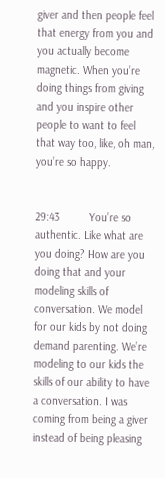giver and then people feel that energy from you and you actually become magnetic. When you’re doing things from giving and you inspire other people to want to feel that way too, like, oh man, you’re so happy.


29:43          You’re so authentic. Like what are you doing? How are you doing that and your modeling skills of conversation. We model for our kids by not doing demand parenting. We’re modeling to our kids the skills of our ability to have a conversation. I was coming from being a giver instead of being pleasing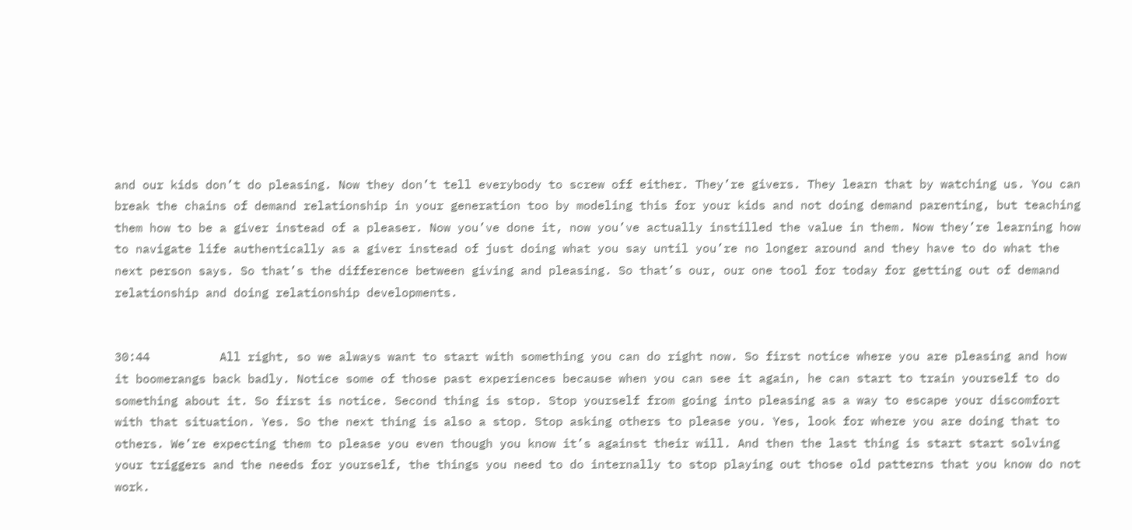and our kids don’t do pleasing. Now they don’t tell everybody to screw off either. They’re givers. They learn that by watching us. You can break the chains of demand relationship in your generation too by modeling this for your kids and not doing demand parenting, but teaching them how to be a giver instead of a pleaser. Now you’ve done it, now you’ve actually instilled the value in them. Now they’re learning how to navigate life authentically as a giver instead of just doing what you say until you’re no longer around and they have to do what the next person says. So that’s the difference between giving and pleasing. So that’s our, our one tool for today for getting out of demand relationship and doing relationship developments.


30:44          All right, so we always want to start with something you can do right now. So first notice where you are pleasing and how it boomerangs back badly. Notice some of those past experiences because when you can see it again, he can start to train yourself to do something about it. So first is notice. Second thing is stop. Stop yourself from going into pleasing as a way to escape your discomfort with that situation. Yes. So the next thing is also a stop. Stop asking others to please you. Yes, look for where you are doing that to others. We’re expecting them to please you even though you know it’s against their will. And then the last thing is start start solving your triggers and the needs for yourself, the things you need to do internally to stop playing out those old patterns that you know do not work.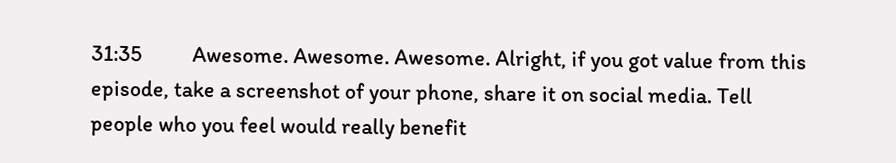31:35          Awesome. Awesome. Awesome. Alright, if you got value from this episode, take a screenshot of your phone, share it on social media. Tell people who you feel would really benefit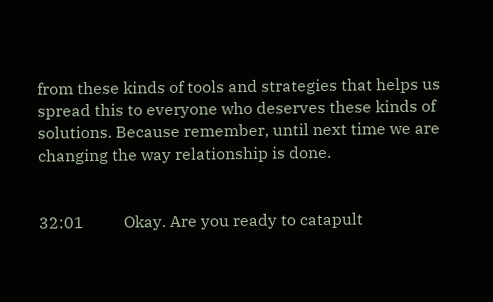from these kinds of tools and strategies that helps us spread this to everyone who deserves these kinds of solutions. Because remember, until next time we are changing the way relationship is done.


32:01          Okay. Are you ready to catapult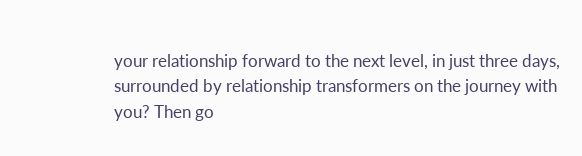your relationship forward to the next level, in just three days, surrounded by relationship transformers on the journey with you? Then go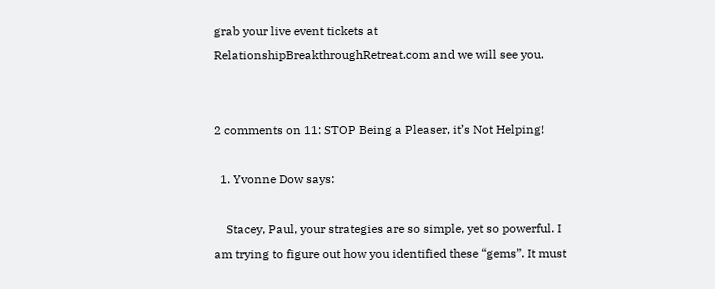grab your live event tickets at RelationshipBreakthroughRetreat.com and we will see you.


2 comments on 11: STOP Being a Pleaser, it’s Not Helping!

  1. Yvonne Dow says:

    Stacey, Paul, your strategies are so simple, yet so powerful. I am trying to figure out how you identified these “gems”. It must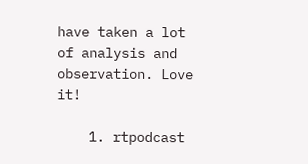have taken a lot of analysis and observation. Love it!

    1. rtpodcast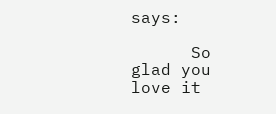says:

      So glad you love it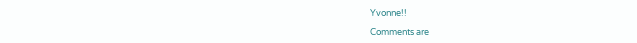Yvonne!!

Comments are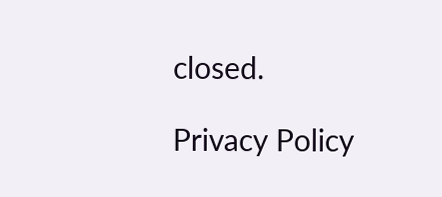closed.

Privacy Policy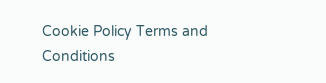Cookie Policy Terms and Conditions